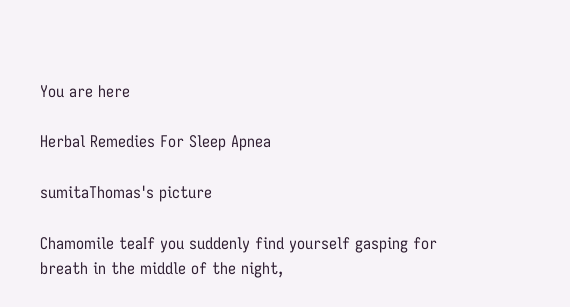You are here

Herbal Remedies For Sleep Apnea

sumitaThomas's picture

Chamomile teaIf you suddenly find yourself gasping for breath in the middle of the night,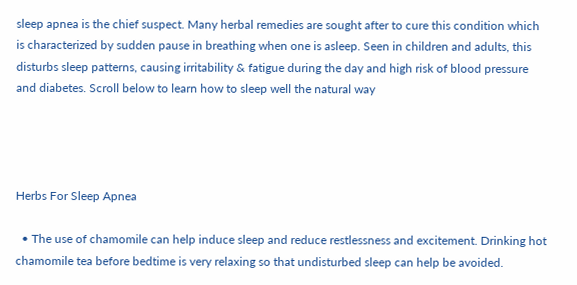sleep apnea is the chief suspect. Many herbal remedies are sought after to cure this condition which is characterized by sudden pause in breathing when one is asleep. Seen in children and adults, this disturbs sleep patterns, causing irritability & fatigue during the day and high risk of blood pressure and diabetes. Scroll below to learn how to sleep well the natural way




Herbs For Sleep Apnea

  • The use of chamomile can help induce sleep and reduce restlessness and excitement. Drinking hot chamomile tea before bedtime is very relaxing so that undisturbed sleep can help be avoided.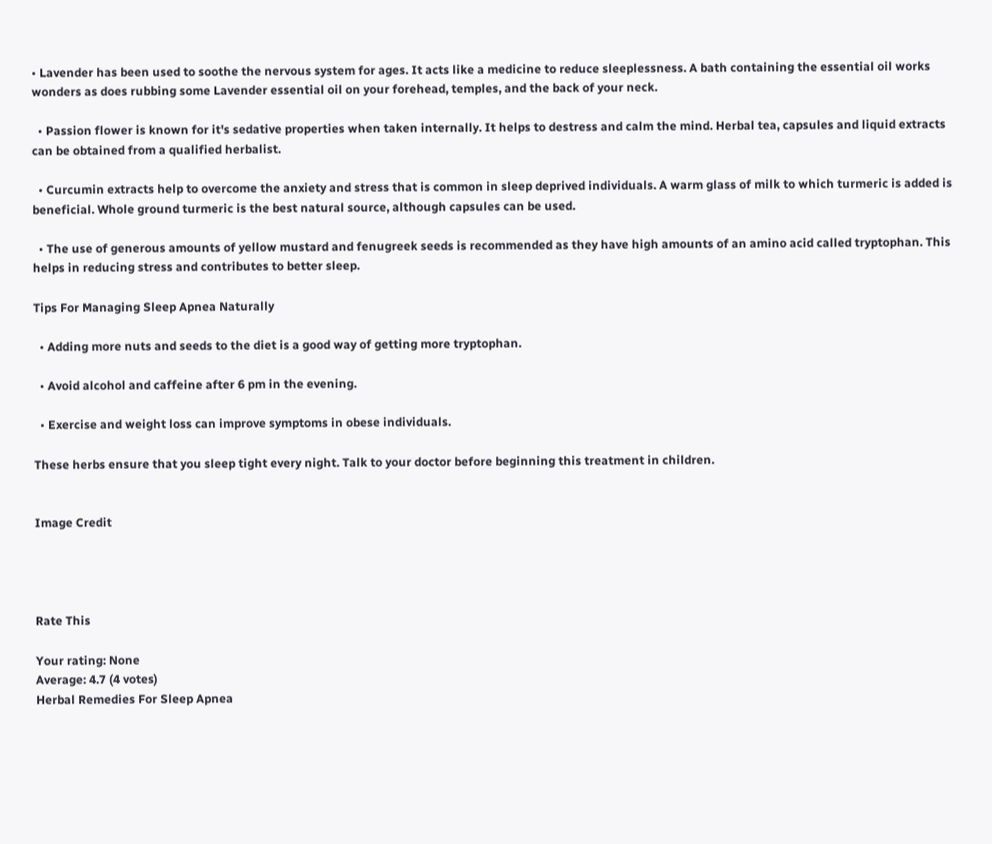• Lavender has been used to soothe the nervous system for ages. It acts like a medicine to reduce sleeplessness. A bath containing the essential oil works wonders as does rubbing some Lavender essential oil on your forehead, temples, and the back of your neck.

  • Passion flower is known for it's sedative properties when taken internally. It helps to destress and calm the mind. Herbal tea, capsules and liquid extracts can be obtained from a qualified herbalist.

  • Curcumin extracts help to overcome the anxiety and stress that is common in sleep deprived individuals. A warm glass of milk to which turmeric is added is beneficial. Whole ground turmeric is the best natural source, although capsules can be used.

  • The use of generous amounts of yellow mustard and fenugreek seeds is recommended as they have high amounts of an amino acid called tryptophan. This helps in reducing stress and contributes to better sleep.

Tips For Managing Sleep Apnea Naturally

  • Adding more nuts and seeds to the diet is a good way of getting more tryptophan.

  • Avoid alcohol and caffeine after 6 pm in the evening.

  • Exercise and weight loss can improve symptoms in obese individuals.

These herbs ensure that you sleep tight every night. Talk to your doctor before beginning this treatment in children.


Image Credit




Rate This

Your rating: None
Average: 4.7 (4 votes)
Herbal Remedies For Sleep Apnea